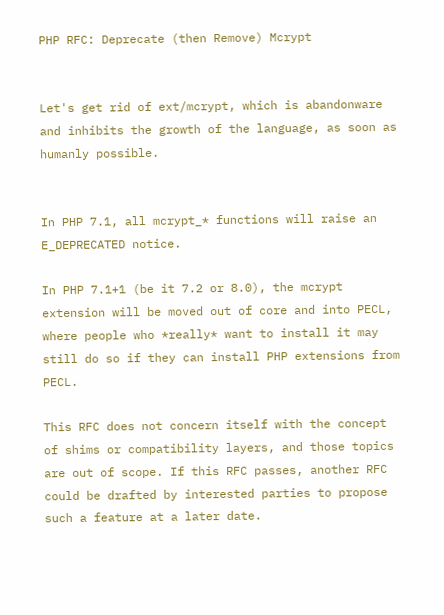PHP RFC: Deprecate (then Remove) Mcrypt


Let's get rid of ext/mcrypt, which is abandonware and inhibits the growth of the language, as soon as humanly possible.


In PHP 7.1, all mcrypt_* functions will raise an E_DEPRECATED notice.

In PHP 7.1+1 (be it 7.2 or 8.0), the mcrypt extension will be moved out of core and into PECL, where people who *really* want to install it may still do so if they can install PHP extensions from PECL.

This RFC does not concern itself with the concept of shims or compatibility layers, and those topics are out of scope. If this RFC passes, another RFC could be drafted by interested parties to propose such a feature at a later date.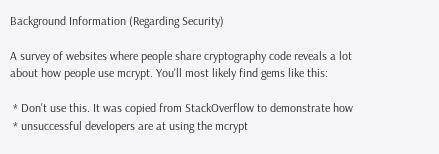Background Information (Regarding Security)

A survey of websites where people share cryptography code reveals a lot about how people use mcrypt. You'll most likely find gems like this:

 * Don't use this. It was copied from StackOverflow to demonstrate how
 * unsuccessful developers are at using the mcrypt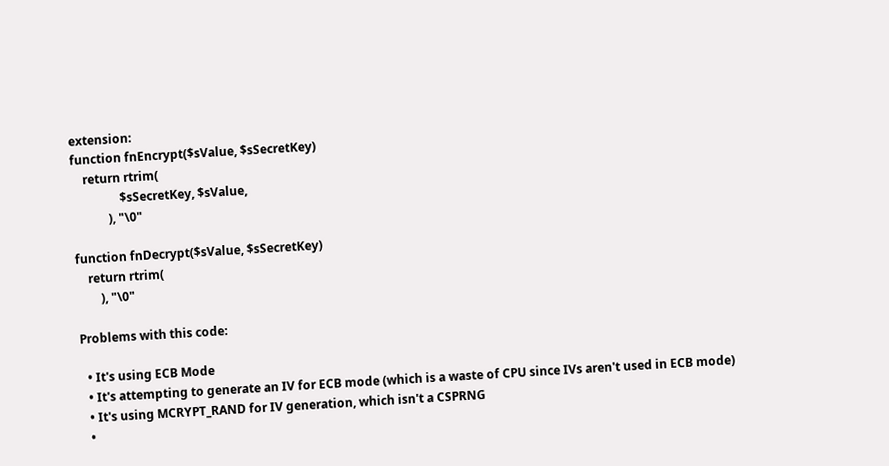extension:
function fnEncrypt($sValue, $sSecretKey)
    return rtrim(
                $sSecretKey, $sValue,
            ), "\0"

function fnDecrypt($sValue, $sSecretKey)
    return rtrim(
        ), "\0"

Problems with this code:

  • It's using ECB Mode
  • It's attempting to generate an IV for ECB mode (which is a waste of CPU since IVs aren't used in ECB mode)
  • It's using MCRYPT_RAND for IV generation, which isn't a CSPRNG
  •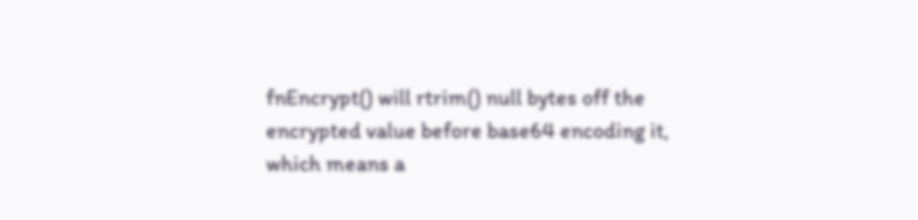fnEncrypt() will rtrim() null bytes off the encrypted value before base64 encoding it, which means a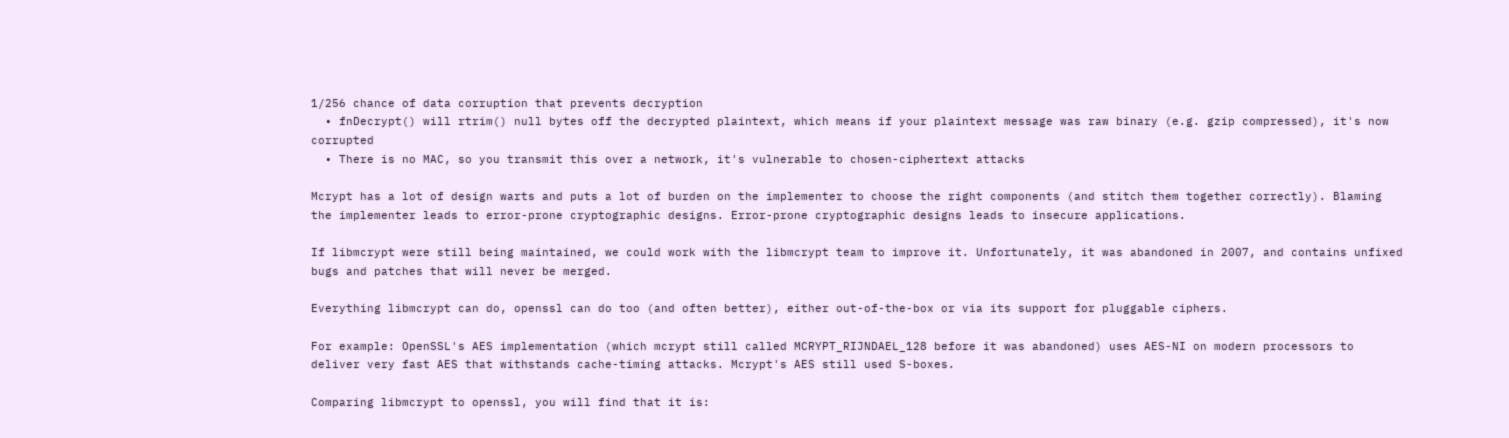1/256 chance of data corruption that prevents decryption
  • fnDecrypt() will rtrim() null bytes off the decrypted plaintext, which means if your plaintext message was raw binary (e.g. gzip compressed), it's now corrupted
  • There is no MAC, so you transmit this over a network, it's vulnerable to chosen-ciphertext attacks

Mcrypt has a lot of design warts and puts a lot of burden on the implementer to choose the right components (and stitch them together correctly). Blaming the implementer leads to error-prone cryptographic designs. Error-prone cryptographic designs leads to insecure applications.

If libmcrypt were still being maintained, we could work with the libmcrypt team to improve it. Unfortunately, it was abandoned in 2007, and contains unfixed bugs and patches that will never be merged.

Everything libmcrypt can do, openssl can do too (and often better), either out-of-the-box or via its support for pluggable ciphers.

For example: OpenSSL's AES implementation (which mcrypt still called MCRYPT_RIJNDAEL_128 before it was abandoned) uses AES-NI on modern processors to deliver very fast AES that withstands cache-timing attacks. Mcrypt's AES still used S-boxes.

Comparing libmcrypt to openssl, you will find that it is: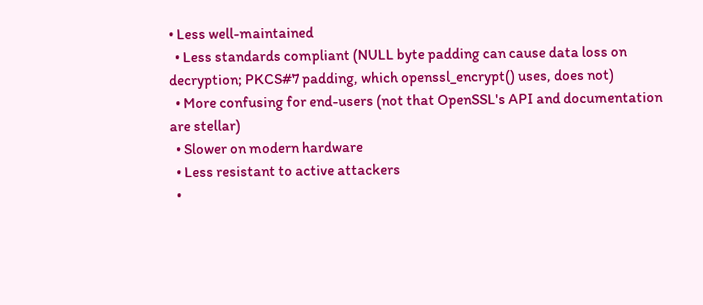• Less well-maintained
  • Less standards compliant (NULL byte padding can cause data loss on decryption; PKCS#7 padding, which openssl_encrypt() uses, does not)
  • More confusing for end-users (not that OpenSSL's API and documentation are stellar)
  • Slower on modern hardware
  • Less resistant to active attackers
  •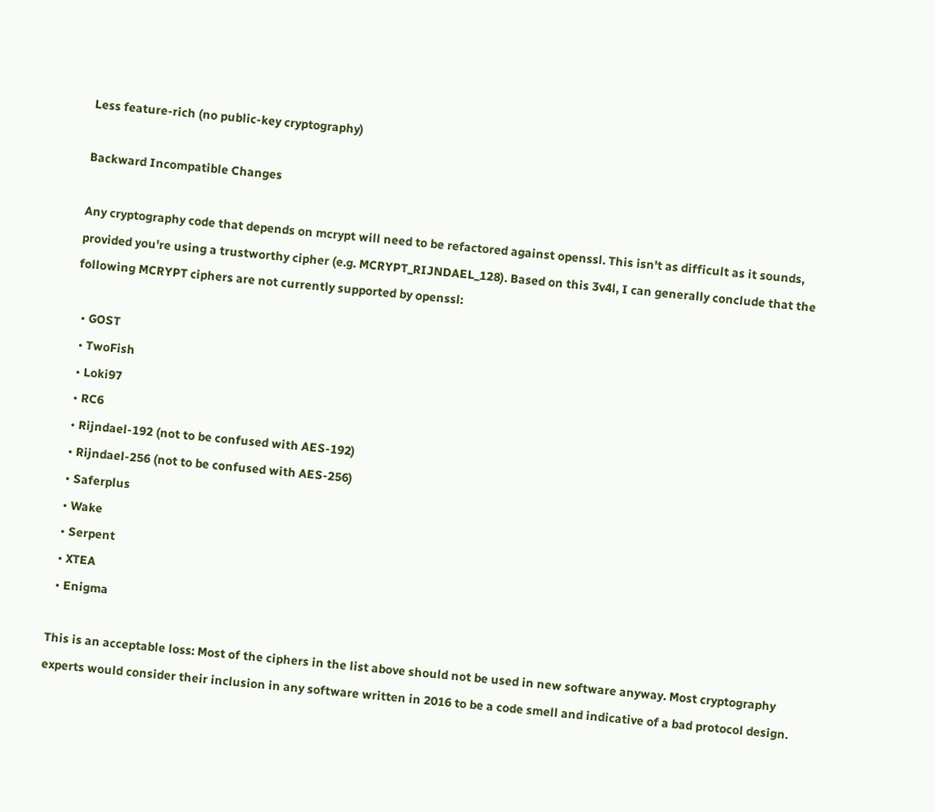Less feature-rich (no public-key cryptography)

Backward Incompatible Changes

Any cryptography code that depends on mcrypt will need to be refactored against openssl. This isn't as difficult as it sounds, provided you're using a trustworthy cipher (e.g. MCRYPT_RIJNDAEL_128). Based on this 3v4l, I can generally conclude that the following MCRYPT ciphers are not currently supported by openssl:

  • GOST
  • TwoFish
  • Loki97
  • RC6
  • Rijndael-192 (not to be confused with AES-192)
  • Rijndael-256 (not to be confused with AES-256)
  • Saferplus
  • Wake
  • Serpent
  • XTEA
  • Enigma

This is an acceptable loss: Most of the ciphers in the list above should not be used in new software anyway. Most cryptography experts would consider their inclusion in any software written in 2016 to be a code smell and indicative of a bad protocol design.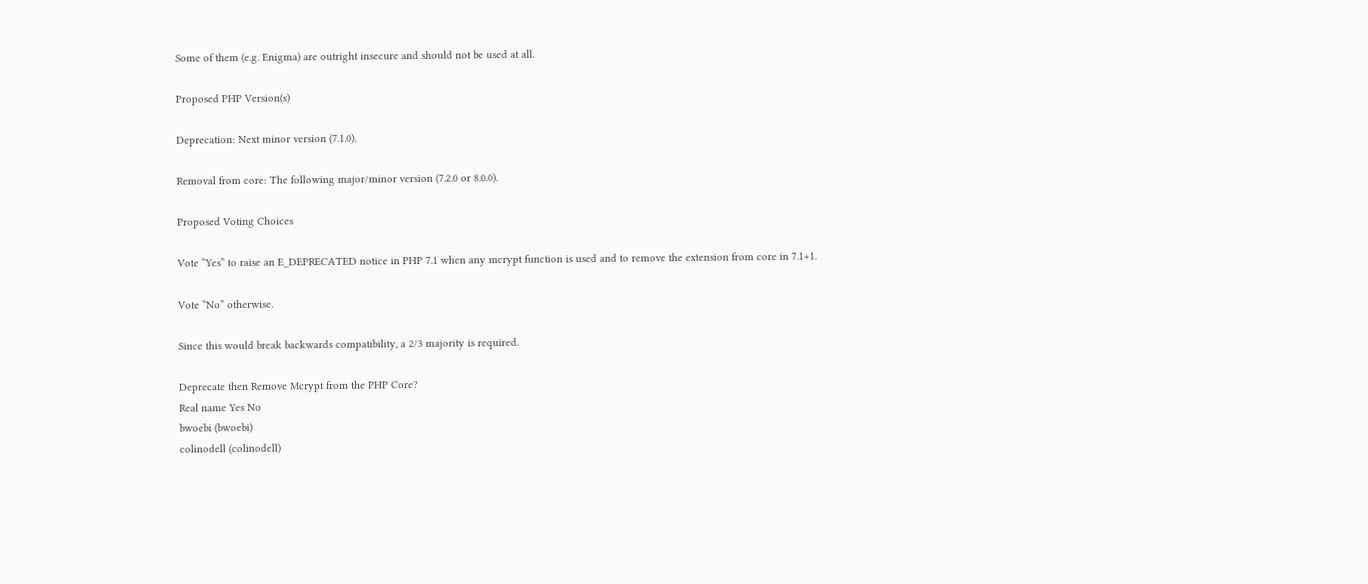Some of them (e.g. Enigma) are outright insecure and should not be used at all.

Proposed PHP Version(s)

Deprecation: Next minor version (7.1.0).

Removal from core: The following major/minor version (7.2.0 or 8.0.0).

Proposed Voting Choices

Vote “Yes” to raise an E_DEPRECATED notice in PHP 7.1 when any mcrypt function is used and to remove the extension from core in 7.1+1.

Vote “No” otherwise.

Since this would break backwards compatibility, a 2/3 majority is required.

Deprecate then Remove Mcrypt from the PHP Core?
Real name Yes No
bwoebi (bwoebi)
colinodell (colinodell)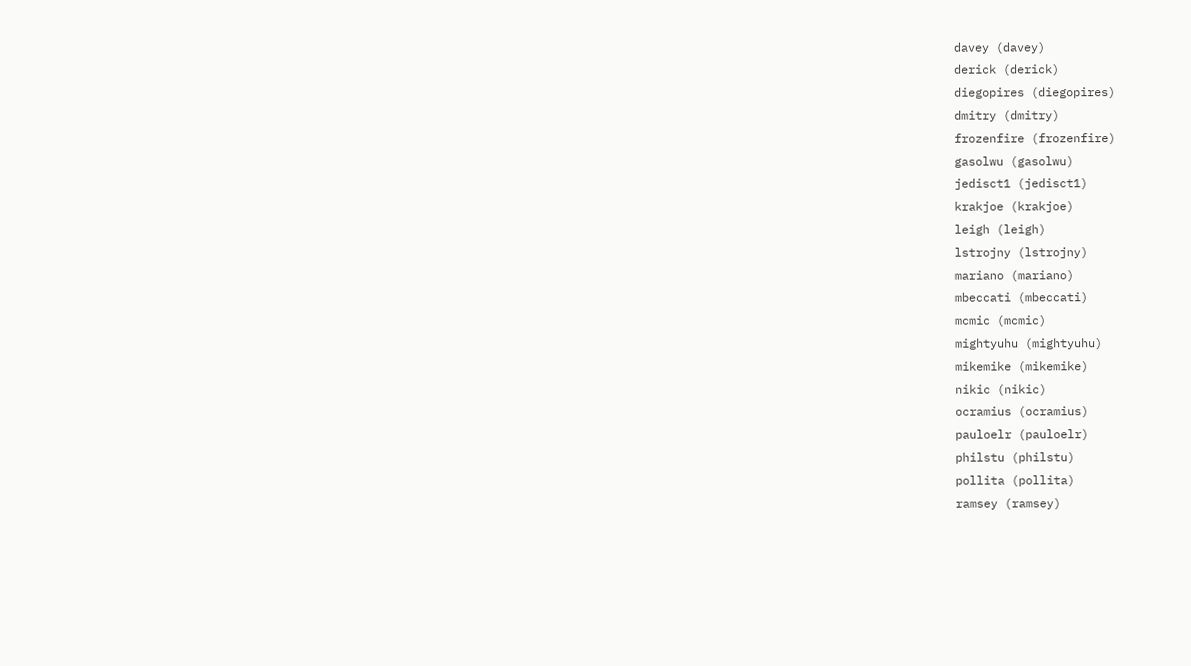davey (davey)
derick (derick)
diegopires (diegopires)
dmitry (dmitry)
frozenfire (frozenfire)
gasolwu (gasolwu)
jedisct1 (jedisct1)
krakjoe (krakjoe)
leigh (leigh)
lstrojny (lstrojny)
mariano (mariano)
mbeccati (mbeccati)
mcmic (mcmic)
mightyuhu (mightyuhu)
mikemike (mikemike)
nikic (nikic)
ocramius (ocramius)
pauloelr (pauloelr)
philstu (philstu)
pollita (pollita)
ramsey (ramsey)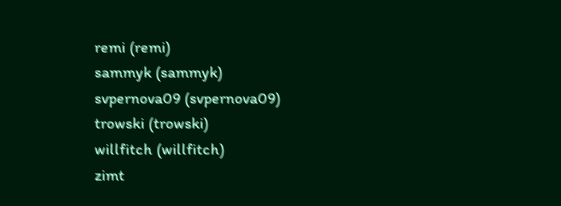remi (remi)
sammyk (sammyk)
svpernova09 (svpernova09)
trowski (trowski)
willfitch (willfitch)
zimt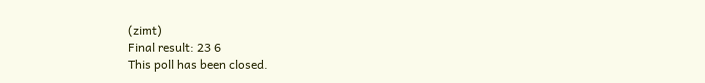(zimt)
Final result: 23 6
This poll has been closed.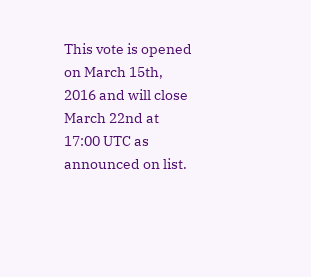This vote is opened on March 15th, 2016 and will close March 22nd at 17:00 UTC as announced on list.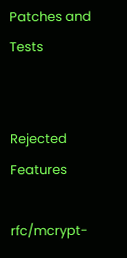Patches and Tests


Rejected Features

rfc/mcrypt-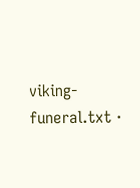viking-funeral.txt ·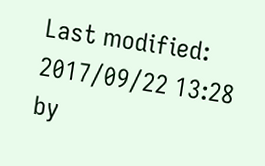Last modified: 2017/09/22 13:28 by